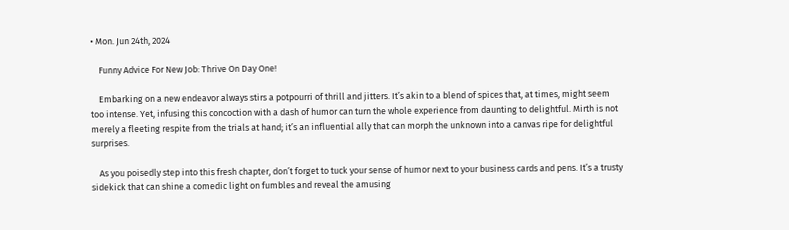• Mon. Jun 24th, 2024

    Funny Advice For New Job: Thrive On Day One!

    Embarking on a new endeavor always stirs a potpourri of thrill and jitters. It’s akin to a blend of spices that, at times, might seem too intense. Yet, infusing this concoction with a dash of humor can turn the whole experience from daunting to delightful. Mirth is not merely a fleeting respite from the trials at hand; it’s an influential ally that can morph the unknown into a canvas ripe for delightful surprises.

    As you poisedly step into this fresh chapter, don’t forget to tuck your sense of humor next to your business cards and pens. It’s a trusty sidekick that can shine a comedic light on fumbles and reveal the amusing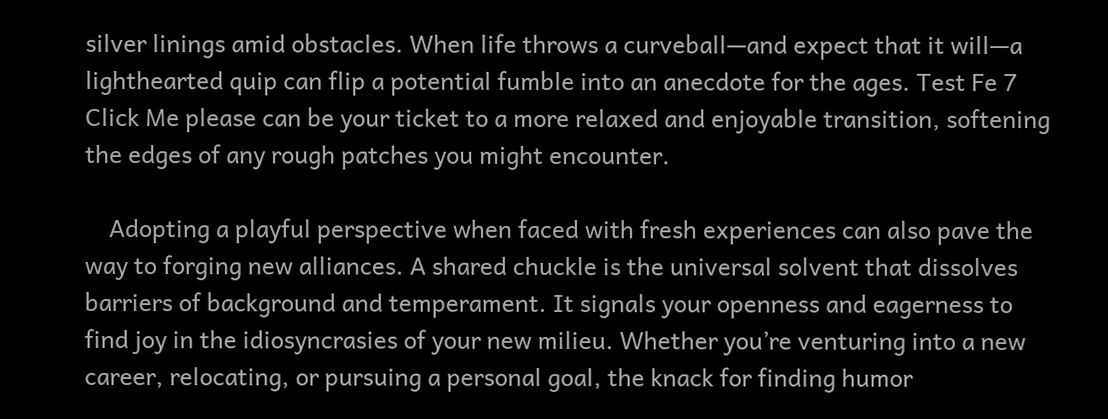silver linings amid obstacles. When life throws a curveball—and expect that it will—a lighthearted quip can flip a potential fumble into an anecdote for the ages. Test Fe 7 Click Me please can be your ticket to a more relaxed and enjoyable transition, softening the edges of any rough patches you might encounter.

    Adopting a playful perspective when faced with fresh experiences can also pave the way to forging new alliances. A shared chuckle is the universal solvent that dissolves barriers of background and temperament. It signals your openness and eagerness to find joy in the idiosyncrasies of your new milieu. Whether you’re venturing into a new career, relocating, or pursuing a personal goal, the knack for finding humor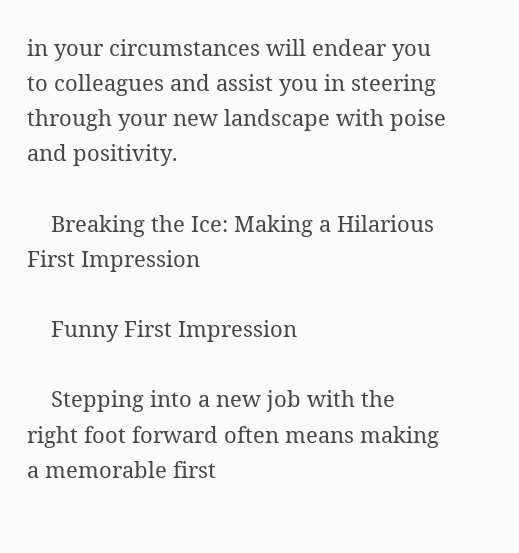in your circumstances will endear you to colleagues and assist you in steering through your new landscape with poise and positivity.

    Breaking the Ice: Making a Hilarious First Impression

    Funny First Impression

    Stepping into a new job with the right foot forward often means making a memorable first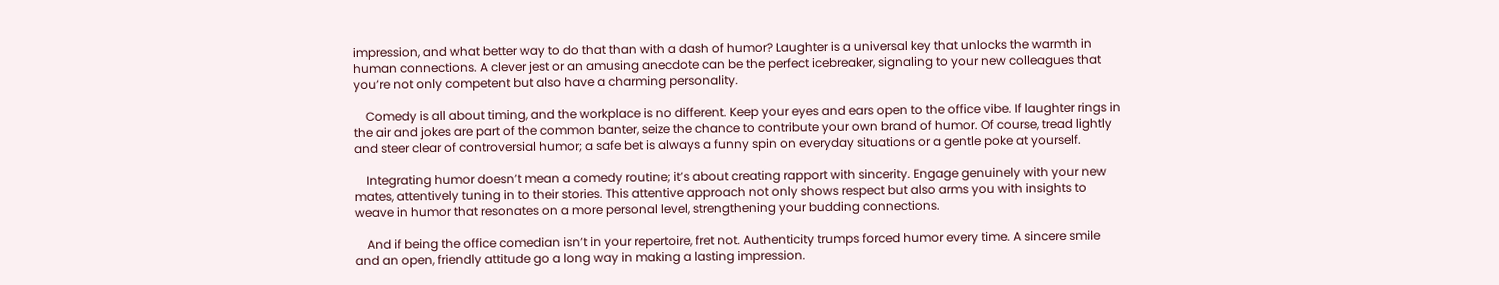impression, and what better way to do that than with a dash of humor? Laughter is a universal key that unlocks the warmth in human connections. A clever jest or an amusing anecdote can be the perfect icebreaker, signaling to your new colleagues that you’re not only competent but also have a charming personality.

    Comedy is all about timing, and the workplace is no different. Keep your eyes and ears open to the office vibe. If laughter rings in the air and jokes are part of the common banter, seize the chance to contribute your own brand of humor. Of course, tread lightly and steer clear of controversial humor; a safe bet is always a funny spin on everyday situations or a gentle poke at yourself.

    Integrating humor doesn’t mean a comedy routine; it’s about creating rapport with sincerity. Engage genuinely with your new mates, attentively tuning in to their stories. This attentive approach not only shows respect but also arms you with insights to weave in humor that resonates on a more personal level, strengthening your budding connections.

    And if being the office comedian isn’t in your repertoire, fret not. Authenticity trumps forced humor every time. A sincere smile and an open, friendly attitude go a long way in making a lasting impression.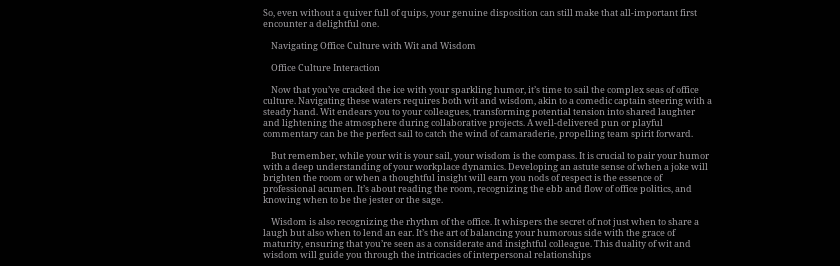So, even without a quiver full of quips, your genuine disposition can still make that all-important first encounter a delightful one.

    Navigating Office Culture with Wit and Wisdom

    Office Culture Interaction

    Now that you’ve cracked the ice with your sparkling humor, it’s time to sail the complex seas of office culture. Navigating these waters requires both wit and wisdom, akin to a comedic captain steering with a steady hand. Wit endears you to your colleagues, transforming potential tension into shared laughter and lightening the atmosphere during collaborative projects. A well-delivered pun or playful commentary can be the perfect sail to catch the wind of camaraderie, propelling team spirit forward.

    But remember, while your wit is your sail, your wisdom is the compass. It is crucial to pair your humor with a deep understanding of your workplace dynamics. Developing an astute sense of when a joke will brighten the room or when a thoughtful insight will earn you nods of respect is the essence of professional acumen. It’s about reading the room, recognizing the ebb and flow of office politics, and knowing when to be the jester or the sage.

    Wisdom is also recognizing the rhythm of the office. It whispers the secret of not just when to share a laugh but also when to lend an ear. It’s the art of balancing your humorous side with the grace of maturity, ensuring that you’re seen as a considerate and insightful colleague. This duality of wit and wisdom will guide you through the intricacies of interpersonal relationships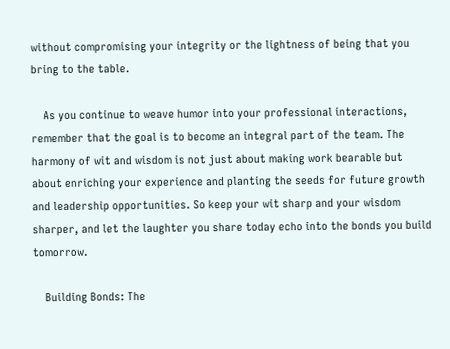without compromising your integrity or the lightness of being that you bring to the table.

    As you continue to weave humor into your professional interactions, remember that the goal is to become an integral part of the team. The harmony of wit and wisdom is not just about making work bearable but about enriching your experience and planting the seeds for future growth and leadership opportunities. So keep your wit sharp and your wisdom sharper, and let the laughter you share today echo into the bonds you build tomorrow.

    Building Bonds: The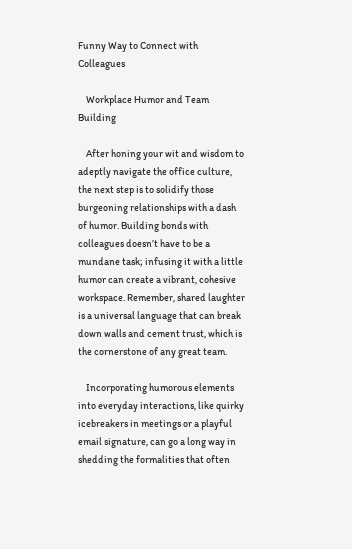Funny Way to Connect with Colleagues

    Workplace Humor and Team Building

    After honing your wit and wisdom to adeptly navigate the office culture, the next step is to solidify those burgeoning relationships with a dash of humor. Building bonds with colleagues doesn’t have to be a mundane task; infusing it with a little humor can create a vibrant, cohesive workspace. Remember, shared laughter is a universal language that can break down walls and cement trust, which is the cornerstone of any great team.

    Incorporating humorous elements into everyday interactions, like quirky icebreakers in meetings or a playful email signature, can go a long way in shedding the formalities that often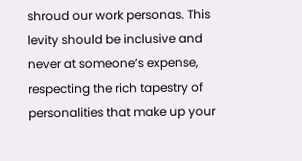shroud our work personas. This levity should be inclusive and never at someone’s expense, respecting the rich tapestry of personalities that make up your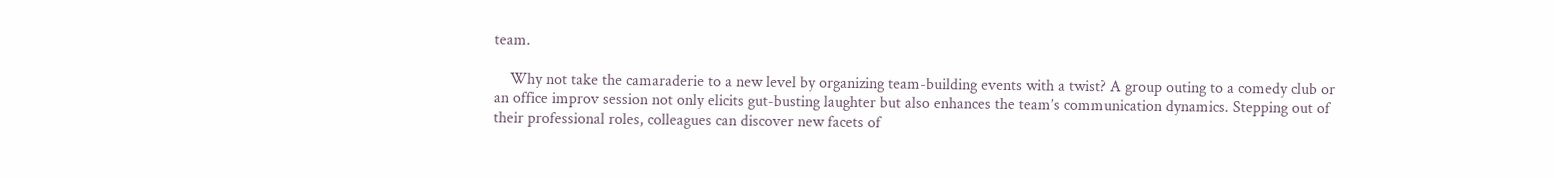team.

    Why not take the camaraderie to a new level by organizing team-building events with a twist? A group outing to a comedy club or an office improv session not only elicits gut-busting laughter but also enhances the team’s communication dynamics. Stepping out of their professional roles, colleagues can discover new facets of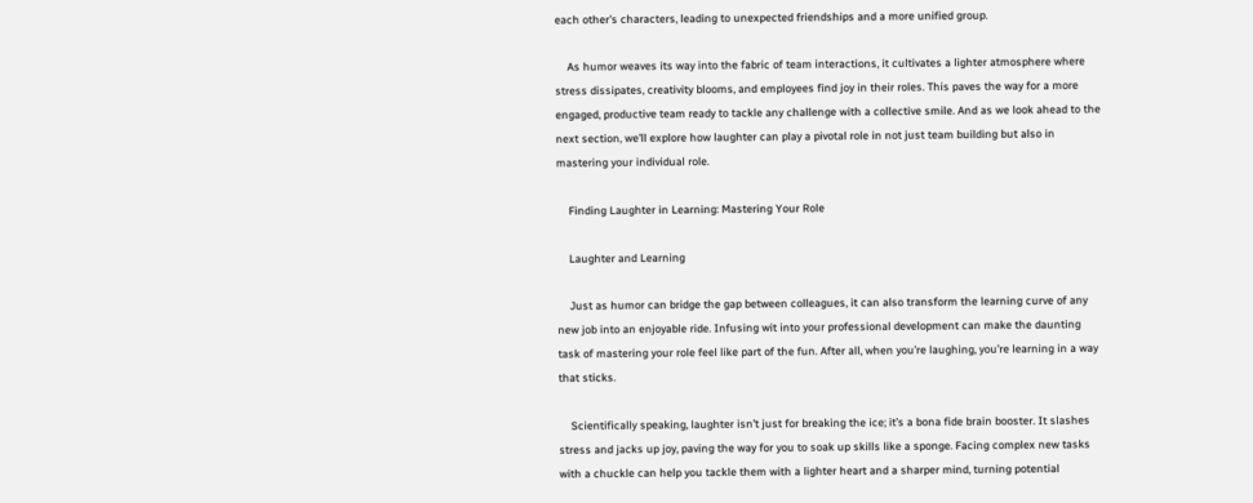each other’s characters, leading to unexpected friendships and a more unified group.

    As humor weaves its way into the fabric of team interactions, it cultivates a lighter atmosphere where stress dissipates, creativity blooms, and employees find joy in their roles. This paves the way for a more engaged, productive team ready to tackle any challenge with a collective smile. And as we look ahead to the next section, we’ll explore how laughter can play a pivotal role in not just team building but also in mastering your individual role.

    Finding Laughter in Learning: Mastering Your Role

    Laughter and Learning

    Just as humor can bridge the gap between colleagues, it can also transform the learning curve of any new job into an enjoyable ride. Infusing wit into your professional development can make the daunting task of mastering your role feel like part of the fun. After all, when you’re laughing, you’re learning in a way that sticks.

    Scientifically speaking, laughter isn’t just for breaking the ice; it’s a bona fide brain booster. It slashes stress and jacks up joy, paving the way for you to soak up skills like a sponge. Facing complex new tasks with a chuckle can help you tackle them with a lighter heart and a sharper mind, turning potential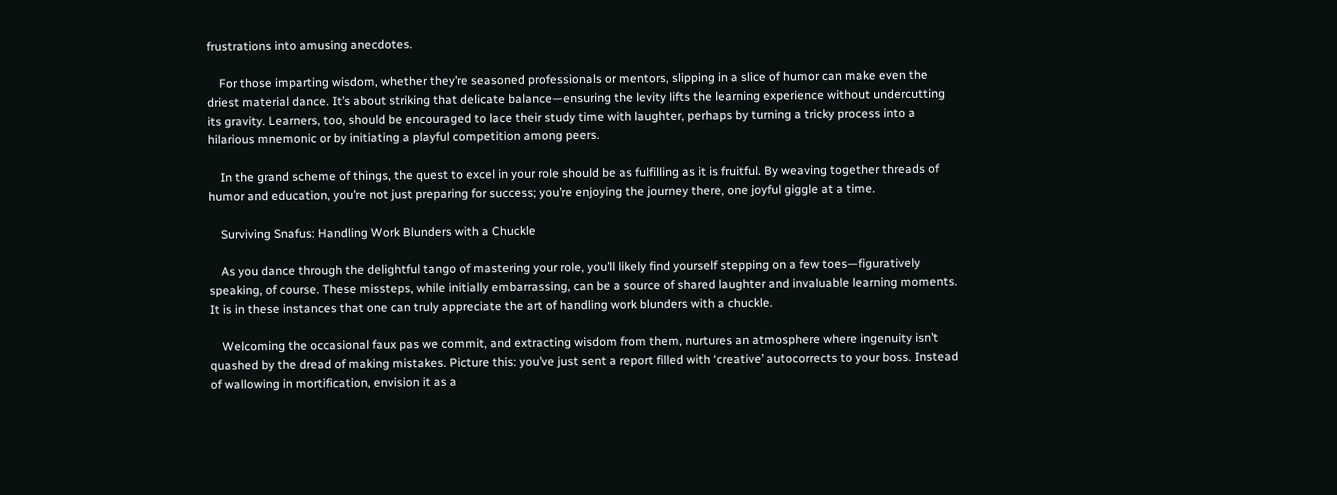frustrations into amusing anecdotes.

    For those imparting wisdom, whether they’re seasoned professionals or mentors, slipping in a slice of humor can make even the driest material dance. It’s about striking that delicate balance—ensuring the levity lifts the learning experience without undercutting its gravity. Learners, too, should be encouraged to lace their study time with laughter, perhaps by turning a tricky process into a hilarious mnemonic or by initiating a playful competition among peers.

    In the grand scheme of things, the quest to excel in your role should be as fulfilling as it is fruitful. By weaving together threads of humor and education, you’re not just preparing for success; you’re enjoying the journey there, one joyful giggle at a time.

    Surviving Snafus: Handling Work Blunders with a Chuckle

    As you dance through the delightful tango of mastering your role, you’ll likely find yourself stepping on a few toes—figuratively speaking, of course. These missteps, while initially embarrassing, can be a source of shared laughter and invaluable learning moments. It is in these instances that one can truly appreciate the art of handling work blunders with a chuckle.

    Welcoming the occasional faux pas we commit, and extracting wisdom from them, nurtures an atmosphere where ingenuity isn’t quashed by the dread of making mistakes. Picture this: you’ve just sent a report filled with ‘creative’ autocorrects to your boss. Instead of wallowing in mortification, envision it as a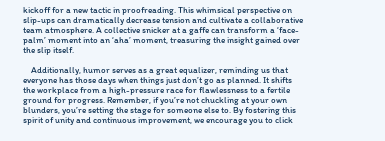kickoff for a new tactic in proofreading. This whimsical perspective on slip-ups can dramatically decrease tension and cultivate a collaborative team atmosphere. A collective snicker at a gaffe can transform a ‘face-palm’ moment into an ‘aha’ moment, treasuring the insight gained over the slip itself.

    Additionally, humor serves as a great equalizer, reminding us that everyone has those days when things just don’t go as planned. It shifts the workplace from a high-pressure race for flawlessness to a fertile ground for progress. Remember, if you’re not chuckling at your own blunders, you’re setting the stage for someone else to. By fostering this spirit of unity and continuous improvement, we encourage you to click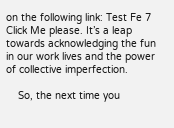on the following link: Test Fe 7 Click Me please. It’s a leap towards acknowledging the fun in our work lives and the power of collective imperfection.

    So, the next time you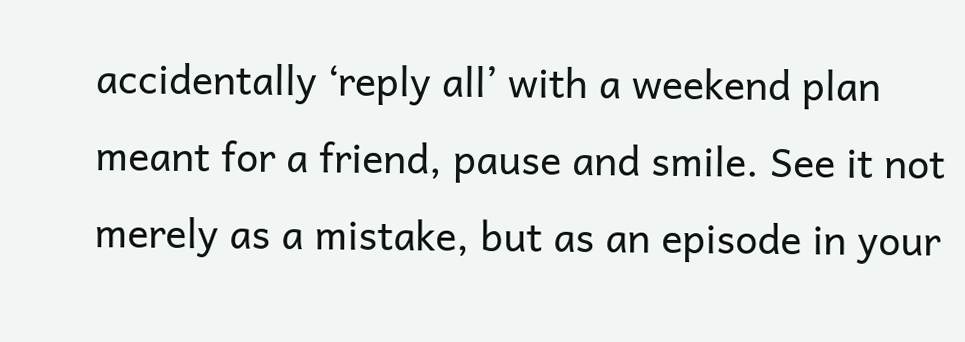accidentally ‘reply all’ with a weekend plan meant for a friend, pause and smile. See it not merely as a mistake, but as an episode in your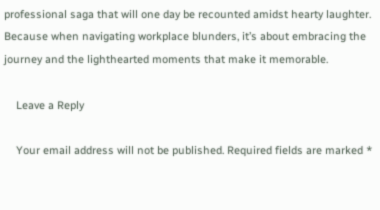professional saga that will one day be recounted amidst hearty laughter. Because when navigating workplace blunders, it’s about embracing the journey and the lighthearted moments that make it memorable.

    Leave a Reply

    Your email address will not be published. Required fields are marked *